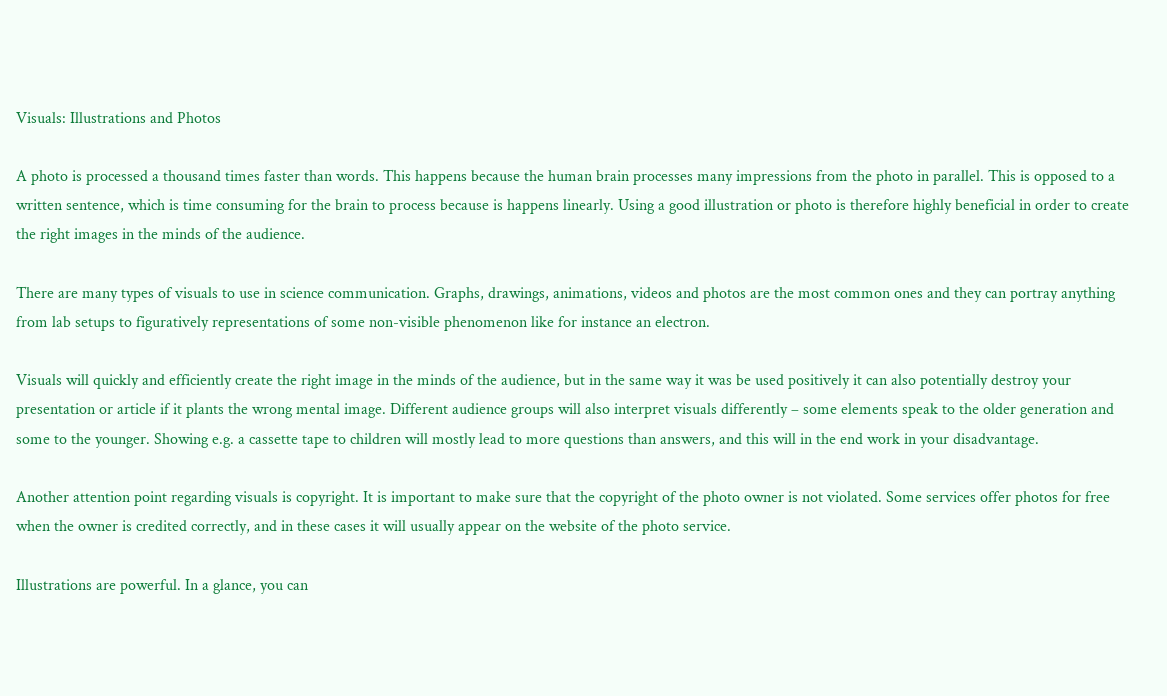Visuals: Illustrations and Photos

A photo is processed a thousand times faster than words. This happens because the human brain processes many impressions from the photo in parallel. This is opposed to a written sentence, which is time consuming for the brain to process because is happens linearly. Using a good illustration or photo is therefore highly beneficial in order to create the right images in the minds of the audience.

There are many types of visuals to use in science communication. Graphs, drawings, animations, videos and photos are the most common ones and they can portray anything from lab setups to figuratively representations of some non-visible phenomenon like for instance an electron.

Visuals will quickly and efficiently create the right image in the minds of the audience, but in the same way it was be used positively it can also potentially destroy your presentation or article if it plants the wrong mental image. Different audience groups will also interpret visuals differently – some elements speak to the older generation and some to the younger. Showing e.g. a cassette tape to children will mostly lead to more questions than answers, and this will in the end work in your disadvantage.

Another attention point regarding visuals is copyright. It is important to make sure that the copyright of the photo owner is not violated. Some services offer photos for free when the owner is credited correctly, and in these cases it will usually appear on the website of the photo service.

Illustrations are powerful. In a glance, you can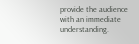provide the audience with an immediate understanding.